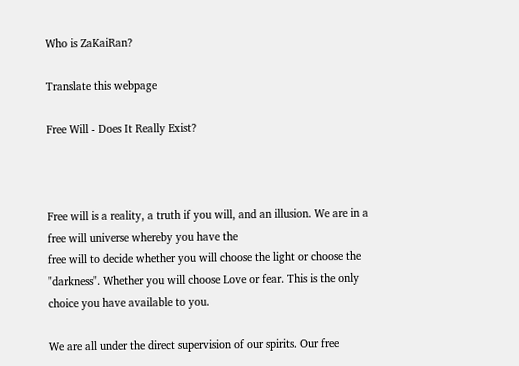Who is ZaKaiRan?

Translate this webpage

Free Will - Does It Really Exist?



Free will is a reality, a truth if you will, and an illusion. We are in a free will universe whereby you have the
free will to decide whether you will choose the light or choose the "darkness". Whether you will choose Love or fear. This is the only choice you have available to you.

We are all under the direct supervision of our spirits. Our free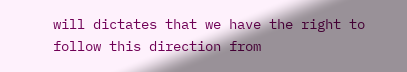will dictates that we have the right to follow this direction from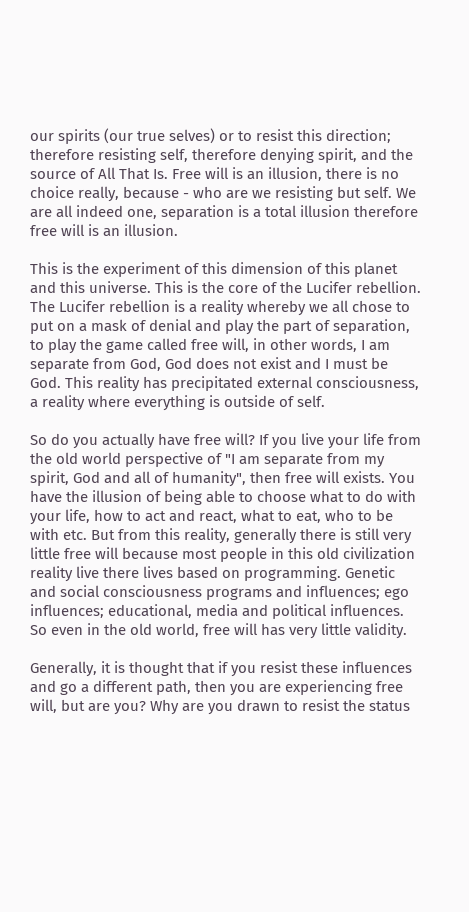our spirits (our true selves) or to resist this direction; therefore resisting self, therefore denying spirit, and the source of All That Is. Free will is an illusion, there is no choice really, because - who are we resisting but self. We are all indeed one, separation is a total illusion therefore free will is an illusion.

This is the experiment of this dimension of this planet and this universe. This is the core of the Lucifer rebellion. The Lucifer rebellion is a reality whereby we all chose to put on a mask of denial and play the part of separation, to play the game called free will, in other words, I am separate from God, God does not exist and I must be God. This reality has precipitated external consciousness, a reality where everything is outside of self.

So do you actually have free will? If you live your life from the old world perspective of "I am separate from my spirit, God and all of humanity", then free will exists. You have the illusion of being able to choose what to do with your life, how to act and react, what to eat, who to be with etc. But from this reality, generally there is still very little free will because most people in this old civilization reality live there lives based on programming. Genetic and social consciousness programs and influences; ego influences; educational, media and political influences. So even in the old world, free will has very little validity.

Generally, it is thought that if you resist these influences and go a different path, then you are experiencing free will, but are you? Why are you drawn to resist the status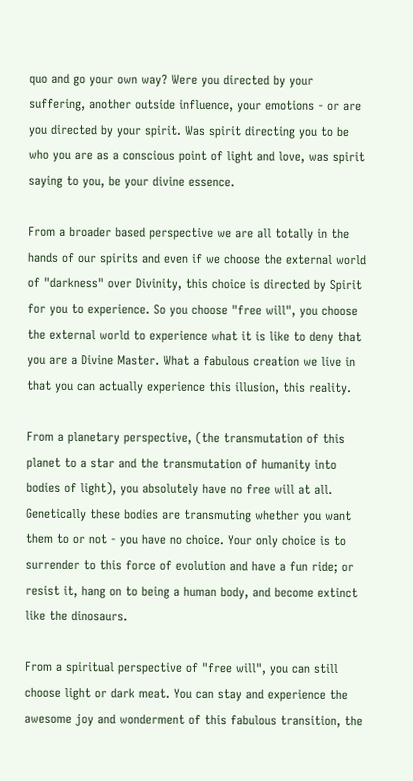quo and go your own way? Were you directed by your suffering, another outside influence, your emotions - or are you directed by your spirit. Was spirit directing you to be who you are as a conscious point of light and love, was spirit saying to you, be your divine essence.

From a broader based perspective we are all totally in the hands of our spirits and even if we choose the external world of "darkness" over Divinity, this choice is directed by Spirit for you to experience. So you choose "free will", you choose the external world to experience what it is like to deny that you are a Divine Master. What a fabulous creation we live in that you can actually experience this illusion, this reality.

From a planetary perspective, (the transmutation of this planet to a star and the transmutation of humanity into bodies of light), you absolutely have no free will at all. Genetically these bodies are transmuting whether you want them to or not - you have no choice. Your only choice is to surrender to this force of evolution and have a fun ride; or resist it, hang on to being a human body, and become extinct like the dinosaurs.

From a spiritual perspective of "free will", you can still choose light or dark meat. You can stay and experience the awesome joy and wonderment of this fabulous transition, the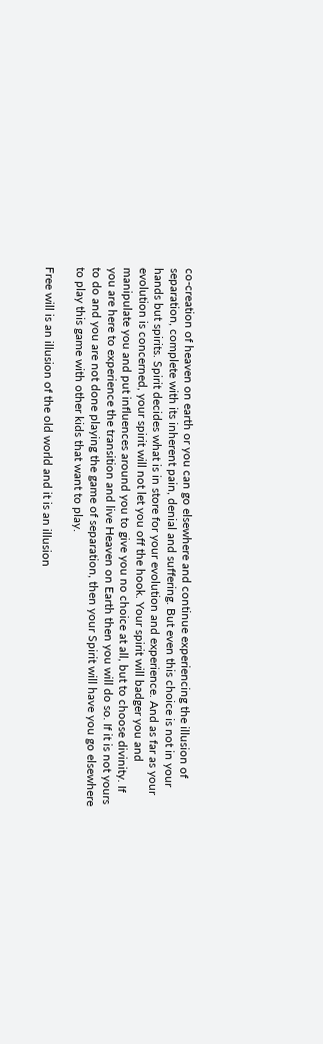co-creation of heaven on earth or you can go elsewhere and continue experiencing the illusion of separation, complete with its inherent pain, denial and suffering. But even this choice is not in your hands but spirits. Spirit decides what is in store for your evolution and experience. And as far as your evolution is concerned, your spirit will not let you off the hook. Your spirit will badger you and manipulate you and put influences around you to give you no choice at all, but to choose divinity. If you are here to experience the transition and live Heaven on Earth then you will do so. If it is not yours to do and you are not done playing the game of separation, then your Spirit will have you go elsewhere to play this game with other kids that want to play.

Free will is an illusion of the old world and it is an illusion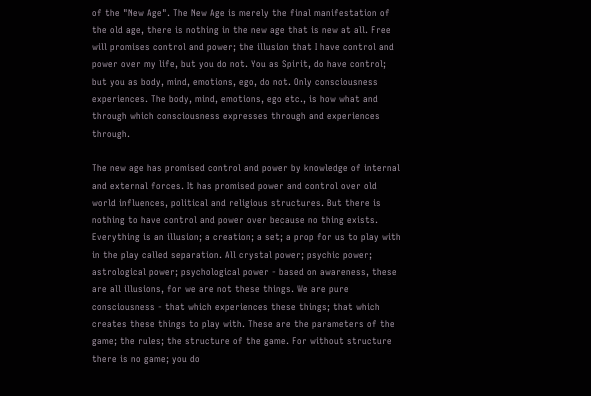of the "New Age". The New Age is merely the final manifestation of the old age, there is nothing in the new age that is new at all. Free will promises control and power; the illusion that I have control and power over my life, but you do not. You as Spirit, do have control; but you as body, mind, emotions, ego, do not. Only consciousness experiences. The body, mind, emotions, ego etc., is how what and through which consciousness expresses through and experiences through.

The new age has promised control and power by knowledge of internal and external forces. It has promised power and control over old world influences, political and religious structures. But there is nothing to have control and power over because no thing exists. Everything is an illusion; a creation; a set; a prop for us to play with in the play called separation. All crystal power; psychic power; astrological power; psychological power - based on awareness, these are all illusions, for we are not these things. We are pure consciousness - that which experiences these things; that which creates these things to play with. These are the parameters of the game; the rules; the structure of the game. For without structure there is no game; you do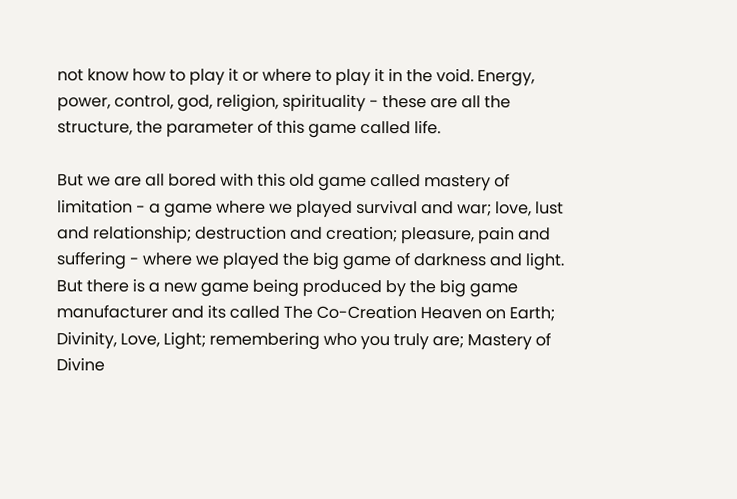not know how to play it or where to play it in the void. Energy, power, control, god, religion, spirituality - these are all the structure, the parameter of this game called life.

But we are all bored with this old game called mastery of limitation - a game where we played survival and war; love, lust and relationship; destruction and creation; pleasure, pain and suffering - where we played the big game of darkness and light. But there is a new game being produced by the big game manufacturer and its called The Co-Creation Heaven on Earth; Divinity, Love, Light; remembering who you truly are; Mastery of Divine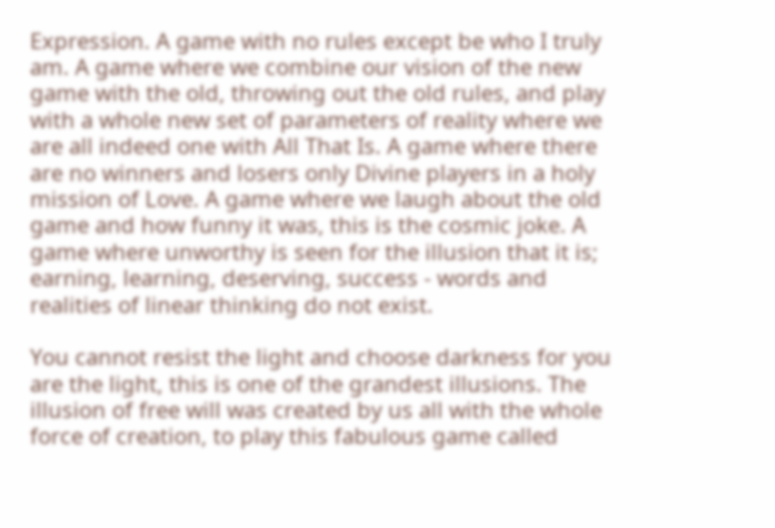Expression. A game with no rules except be who I truly am. A game where we combine our vision of the new game with the old, throwing out the old rules, and play with a whole new set of parameters of reality where we are all indeed one with All That Is. A game where there are no winners and losers only Divine players in a holy mission of Love. A game where we laugh about the old game and how funny it was, this is the cosmic joke. A game where unworthy is seen for the illusion that it is; earning, learning, deserving, success - words and realities of linear thinking do not exist.

You cannot resist the light and choose darkness for you are the light, this is one of the grandest illusions. The illusion of free will was created by us all with the whole force of creation, to play this fabulous game called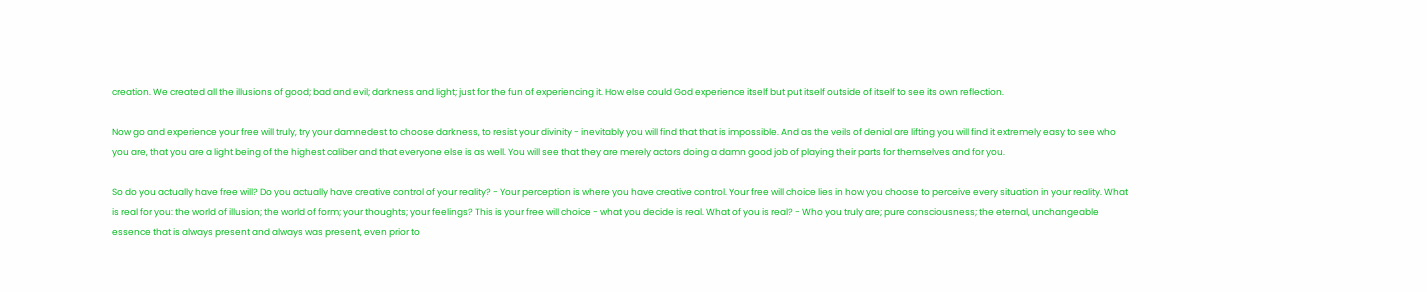creation. We created all the illusions of good; bad and evil; darkness and light; just for the fun of experiencing it. How else could God experience itself but put itself outside of itself to see its own reflection.

Now go and experience your free will truly, try your damnedest to choose darkness, to resist your divinity - inevitably you will find that that is impossible. And as the veils of denial are lifting you will find it extremely easy to see who you are, that you are a light being of the highest caliber and that everyone else is as well. You will see that they are merely actors doing a damn good job of playing their parts for themselves and for you.

So do you actually have free will? Do you actually have creative control of your reality? - Your perception is where you have creative control. Your free will choice lies in how you choose to perceive every situation in your reality. What is real for you: the world of illusion; the world of form; your thoughts; your feelings? This is your free will choice - what you decide is real. What of you is real? - Who you truly are; pure consciousness; the eternal, unchangeable essence that is always present and always was present, even prior to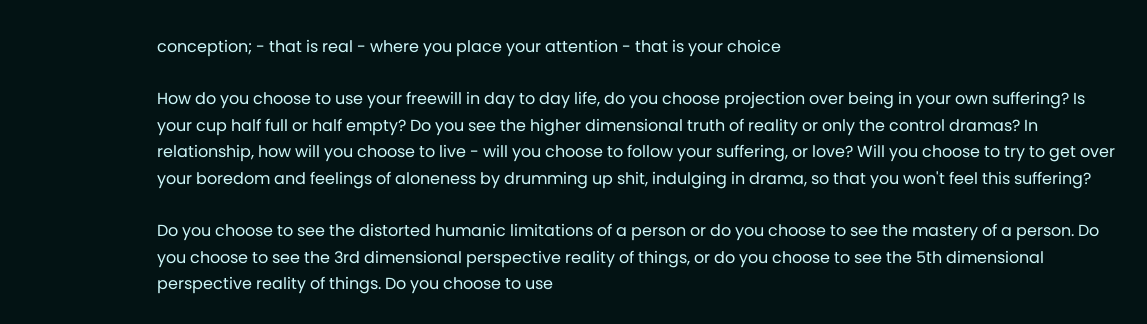conception; - that is real - where you place your attention - that is your choice

How do you choose to use your freewill in day to day life, do you choose projection over being in your own suffering? Is your cup half full or half empty? Do you see the higher dimensional truth of reality or only the control dramas? In relationship, how will you choose to live - will you choose to follow your suffering, or love? Will you choose to try to get over your boredom and feelings of aloneness by drumming up shit, indulging in drama, so that you won't feel this suffering?

Do you choose to see the distorted humanic limitations of a person or do you choose to see the mastery of a person. Do you choose to see the 3rd dimensional perspective reality of things, or do you choose to see the 5th dimensional perspective reality of things. Do you choose to use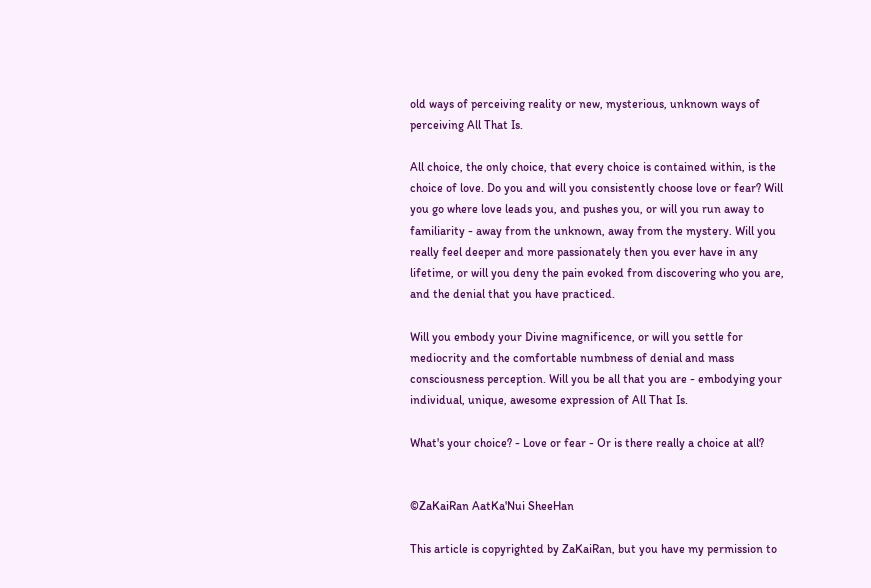old ways of perceiving reality or new, mysterious, unknown ways of perceiving All That Is.

All choice, the only choice, that every choice is contained within, is the choice of love. Do you and will you consistently choose love or fear? Will you go where love leads you, and pushes you, or will you run away to familiarity - away from the unknown, away from the mystery. Will you really feel deeper and more passionately then you ever have in any lifetime, or will you deny the pain evoked from discovering who you are, and the denial that you have practiced.

Will you embody your Divine magnificence, or will you settle for mediocrity and the comfortable numbness of denial and mass consciousness perception. Will you be all that you are - embodying your individual, unique, awesome expression of All That Is.

What's your choice? - Love or fear - Or is there really a choice at all?


©ZaKaiRan AatKa'Nui SheeHan

This article is copyrighted by ZaKaiRan, but you have my permission to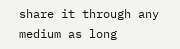share it through any medium as long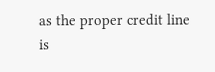as the proper credit line is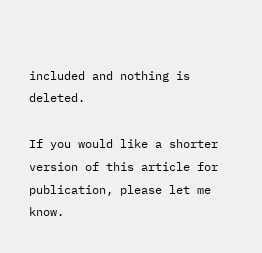included and nothing is deleted.

If you would like a shorter version of this article for publication, please let me know.